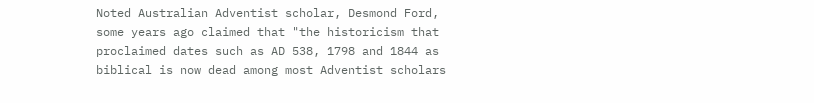Noted Australian Adventist scholar, Desmond Ford, some years ago claimed that "the historicism that proclaimed dates such as AD 538, 1798 and 1844 as biblical is now dead among most Adventist scholars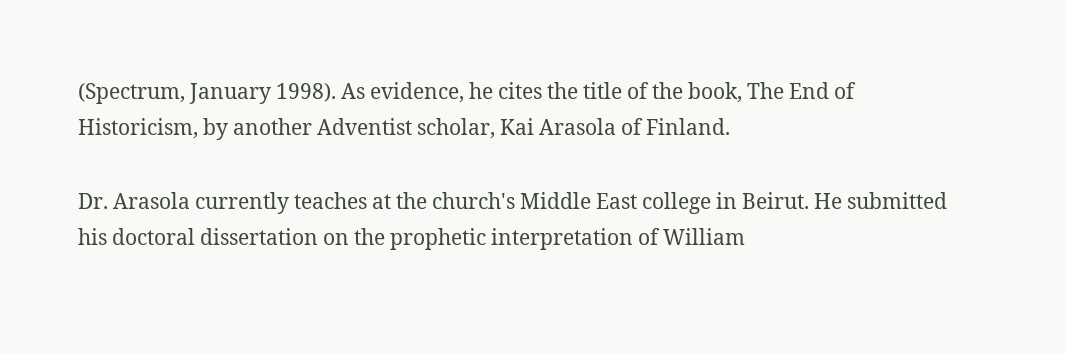(Spectrum, January 1998). As evidence, he cites the title of the book, The End of Historicism, by another Adventist scholar, Kai Arasola of Finland.

Dr. Arasola currently teaches at the church's Middle East college in Beirut. He submitted his doctoral dissertation on the prophetic interpretation of William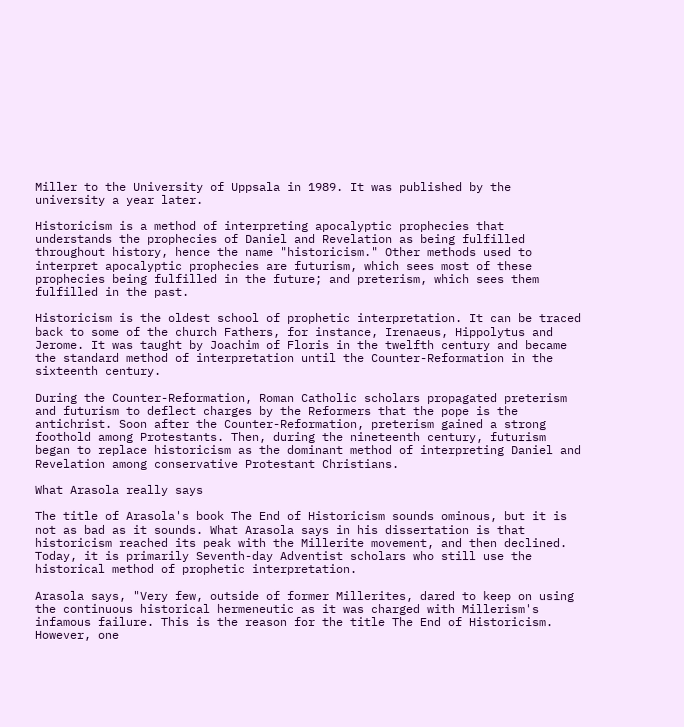Miller to the University of Uppsala in 1989. It was published by the university a year later.

Historicism is a method of interpreting apocalyptic prophecies that understands the prophecies of Daniel and Revelation as being fulfilled throughout history, hence the name "historicism." Other methods used to interpret apocalyptic prophecies are futurism, which sees most of these prophecies being fulfilled in the future; and preterism, which sees them fulfilled in the past.

Historicism is the oldest school of prophetic interpretation. It can be traced back to some of the church Fathers, for instance, Irenaeus, Hippolytus and Jerome. It was taught by Joachim of Floris in the twelfth century and became the standard method of interpretation until the Counter-Reformation in the sixteenth century.

During the Counter-Reformation, Roman Catholic scholars propagated preterism and futurism to deflect charges by the Reformers that the pope is the antichrist. Soon after the Counter-Reformation, preterism gained a strong foothold among Protestants. Then, during the nineteenth century, futurism began to replace historicism as the dominant method of interpreting Daniel and Revelation among conservative Protestant Christians.

What Arasola really says

The title of Arasola's book The End of Historicism sounds ominous, but it is not as bad as it sounds. What Arasola says in his dissertation is that historicism reached its peak with the Millerite movement, and then declined. Today, it is primarily Seventh-day Adventist scholars who still use the historical method of prophetic interpretation.

Arasola says, "Very few, outside of former Millerites, dared to keep on using the continuous historical hermeneutic as it was charged with Millerism's infamous failure. This is the reason for the title The End of Historicism. However, one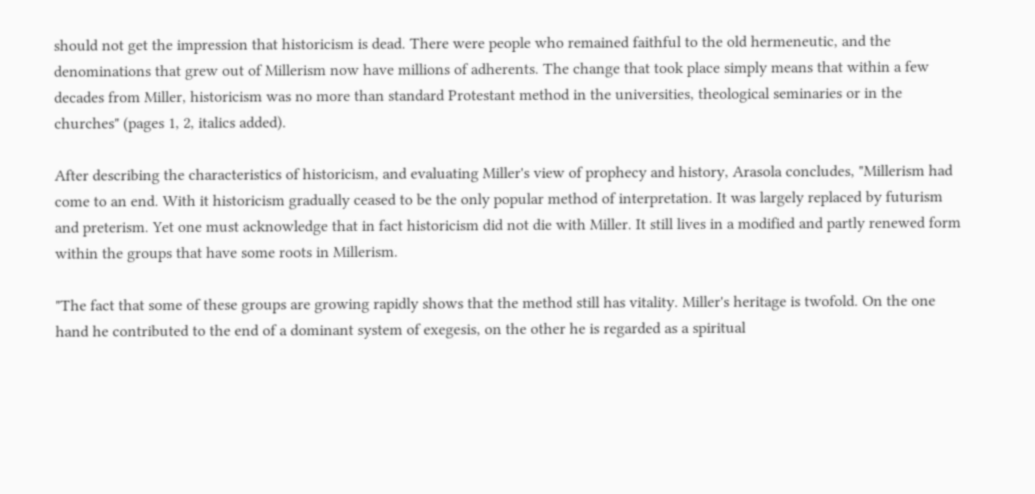should not get the impression that historicism is dead. There were people who remained faithful to the old hermeneutic, and the denominations that grew out of Millerism now have millions of adherents. The change that took place simply means that within a few decades from Miller, historicism was no more than standard Protestant method in the universities, theological seminaries or in the churches" (pages 1, 2, italics added).

After describing the characteristics of historicism, and evaluating Miller's view of prophecy and history, Arasola concludes, "Millerism had come to an end. With it historicism gradually ceased to be the only popular method of interpretation. It was largely replaced by futurism and preterism. Yet one must acknowledge that in fact historicism did not die with Miller. It still lives in a modified and partly renewed form within the groups that have some roots in Millerism.

"The fact that some of these groups are growing rapidly shows that the method still has vitality. Miller's heritage is twofold. On the one hand he contributed to the end of a dominant system of exegesis, on the other he is regarded as a spiritual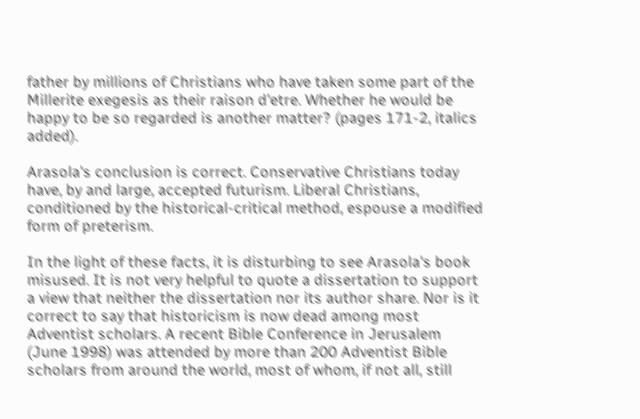father by millions of Christians who have taken some part of the Millerite exegesis as their raison d'etre. Whether he would be happy to be so regarded is another matter? (pages 171-2, italics added).

Arasola's conclusion is correct. Conservative Christians today have, by and large, accepted futurism. Liberal Christians, conditioned by the historical-critical method, espouse a modified form of preterism.

In the light of these facts, it is disturbing to see Arasola's book misused. It is not very helpful to quote a dissertation to support a view that neither the dissertation nor its author share. Nor is it correct to say that historicism is now dead among most Adventist scholars. A recent Bible Conference in Jerusalem (June 1998) was attended by more than 200 Adventist Bible scholars from around the world, most of whom, if not all, still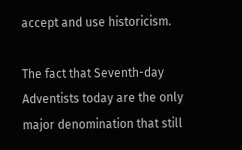accept and use historicism.

The fact that Seventh-day Adventists today are the only major denomination that still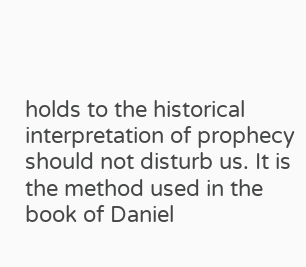holds to the historical interpretation of prophecy should not disturb us. It is the method used in the book of Daniel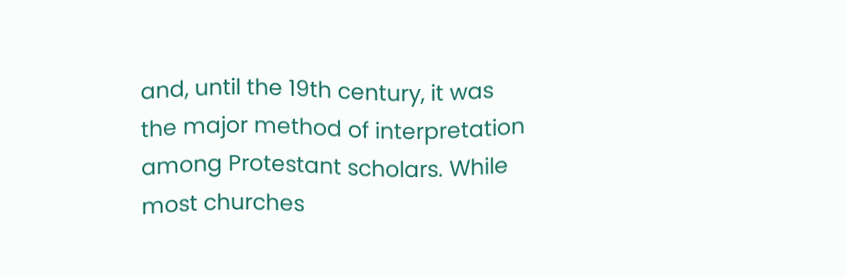and, until the 19th century, it was the major method of interpretation among Protestant scholars. While most churches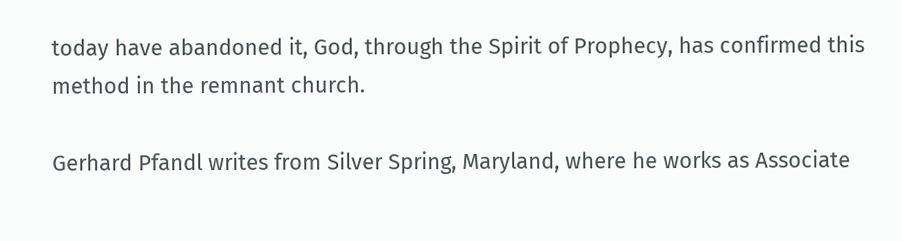today have abandoned it, God, through the Spirit of Prophecy, has confirmed this method in the remnant church.

Gerhard Pfandl writes from Silver Spring, Maryland, where he works as Associate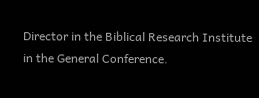Director in the Biblical Research Institute in the General Conference.